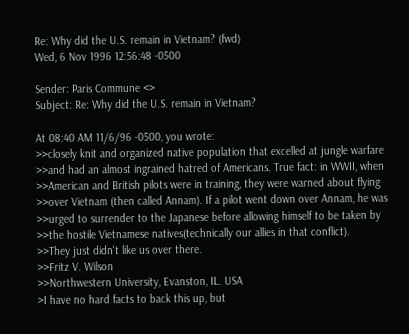Re: Why did the U.S. remain in Vietnam? (fwd)
Wed, 6 Nov 1996 12:56:48 -0500

Sender: Paris Commune <>
Subject: Re: Why did the U.S. remain in Vietnam?

At 08:40 AM 11/6/96 -0500, you wrote:
>>closely knit and organized native population that excelled at jungle warfare
>>and had an almost ingrained hatred of Americans. True fact: in WWII, when
>>American and British pilots were in training, they were warned about flying
>>over Vietnam (then called Annam). If a pilot went down over Annam, he was
>>urged to surrender to the Japanese before allowing himself to be taken by
>>the hostile Vietnamese natives(technically our allies in that conflict).
>>They just didn't like us over there.
>>Fritz V. Wilson
>>Northwestern University, Evanston, IL. USA
>I have no hard facts to back this up, but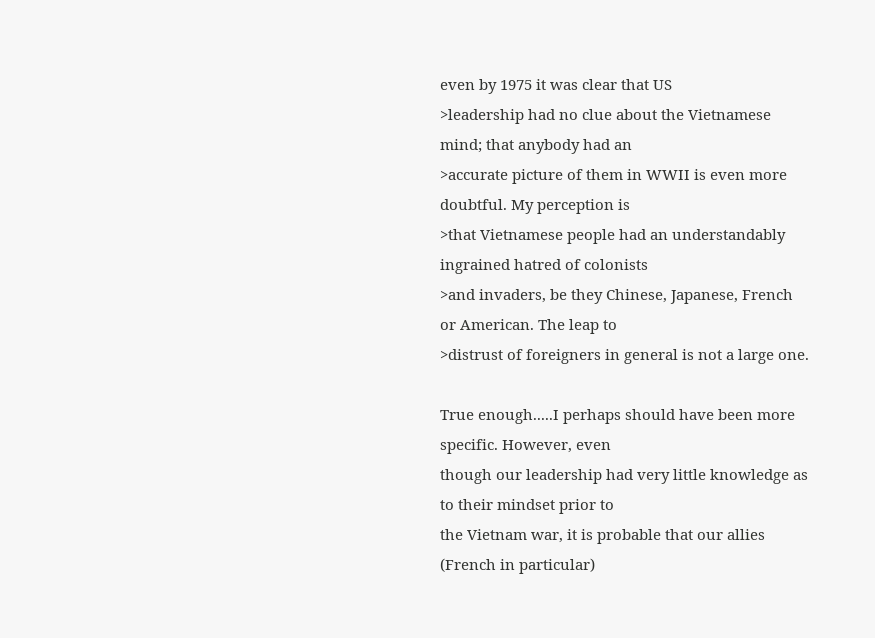even by 1975 it was clear that US
>leadership had no clue about the Vietnamese mind; that anybody had an
>accurate picture of them in WWII is even more doubtful. My perception is
>that Vietnamese people had an understandably ingrained hatred of colonists
>and invaders, be they Chinese, Japanese, French or American. The leap to
>distrust of foreigners in general is not a large one.

True enough.....I perhaps should have been more specific. However, even
though our leadership had very little knowledge as to their mindset prior to
the Vietnam war, it is probable that our allies (French in particular)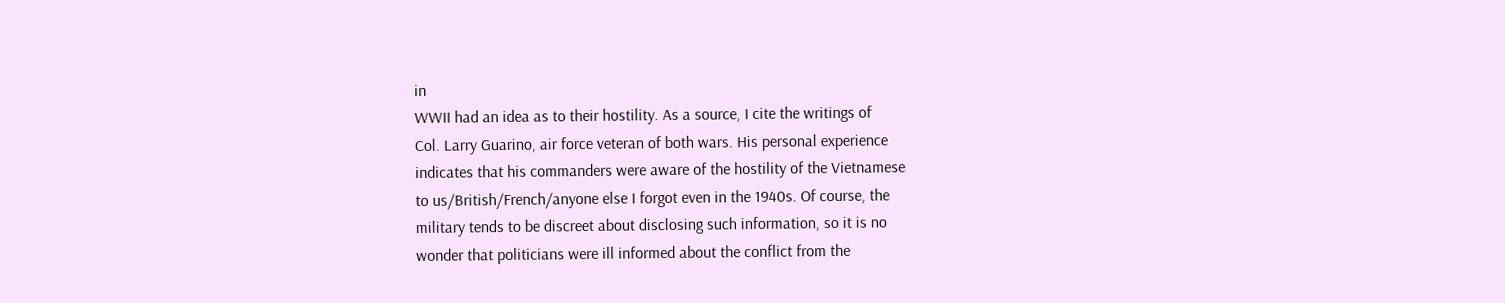in
WWII had an idea as to their hostility. As a source, I cite the writings of
Col. Larry Guarino, air force veteran of both wars. His personal experience
indicates that his commanders were aware of the hostility of the Vietnamese
to us/British/French/anyone else I forgot even in the 1940s. Of course, the
military tends to be discreet about disclosing such information, so it is no
wonder that politicians were ill informed about the conflict from the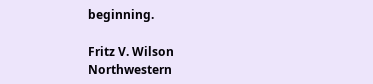beginning.

Fritz V. Wilson
Northwestern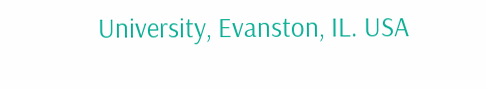University, Evanston, IL. USA